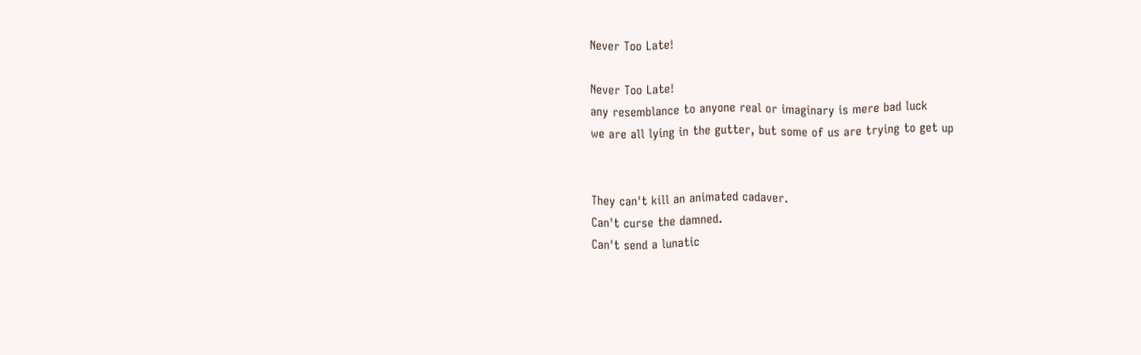Never Too Late!

Never Too Late!
any resemblance to anyone real or imaginary is mere bad luck
we are all lying in the gutter, but some of us are trying to get up


They can't kill an animated cadaver.
Can't curse the damned.
Can't send a lunatic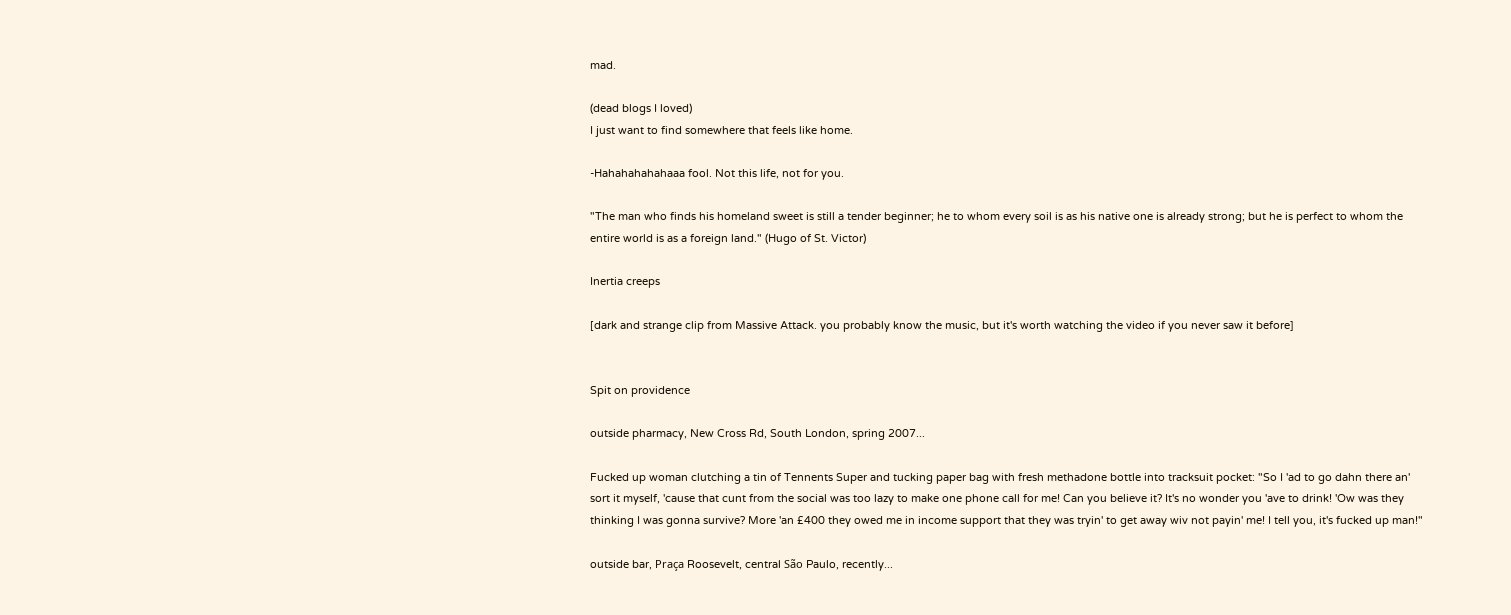mad.

(dead blogs I loved)
I just want to find somewhere that feels like home.

-Hahahahahahaaa fool. Not this life, not for you.

"The man who finds his homeland sweet is still a tender beginner; he to whom every soil is as his native one is already strong; but he is perfect to whom the entire world is as a foreign land." (Hugo of St. Victor)

Inertia creeps

[dark and strange clip from Massive Attack. you probably know the music, but it's worth watching the video if you never saw it before]


Spit on providence

outside pharmacy, New Cross Rd, South London, spring 2007...

Fucked up woman clutching a tin of Tennents Super and tucking paper bag with fresh methadone bottle into tracksuit pocket: "So I 'ad to go dahn there an' sort it myself, 'cause that cunt from the social was too lazy to make one phone call for me! Can you believe it? It's no wonder you 'ave to drink! 'Ow was they thinking I was gonna survive? More 'an £400 they owed me in income support that they was tryin' to get away wiv not payin' me! I tell you, it's fucked up man!"

outside bar, Praça Roosevelt, central São Paulo, recently...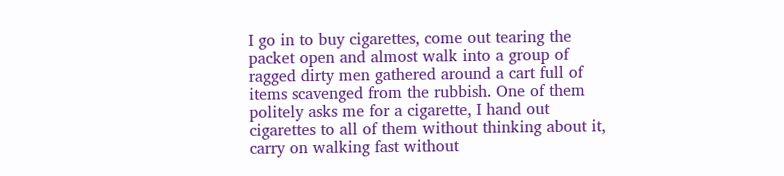I go in to buy cigarettes, come out tearing the packet open and almost walk into a group of ragged dirty men gathered around a cart full of items scavenged from the rubbish. One of them politely asks me for a cigarette, I hand out cigarettes to all of them without thinking about it, carry on walking fast without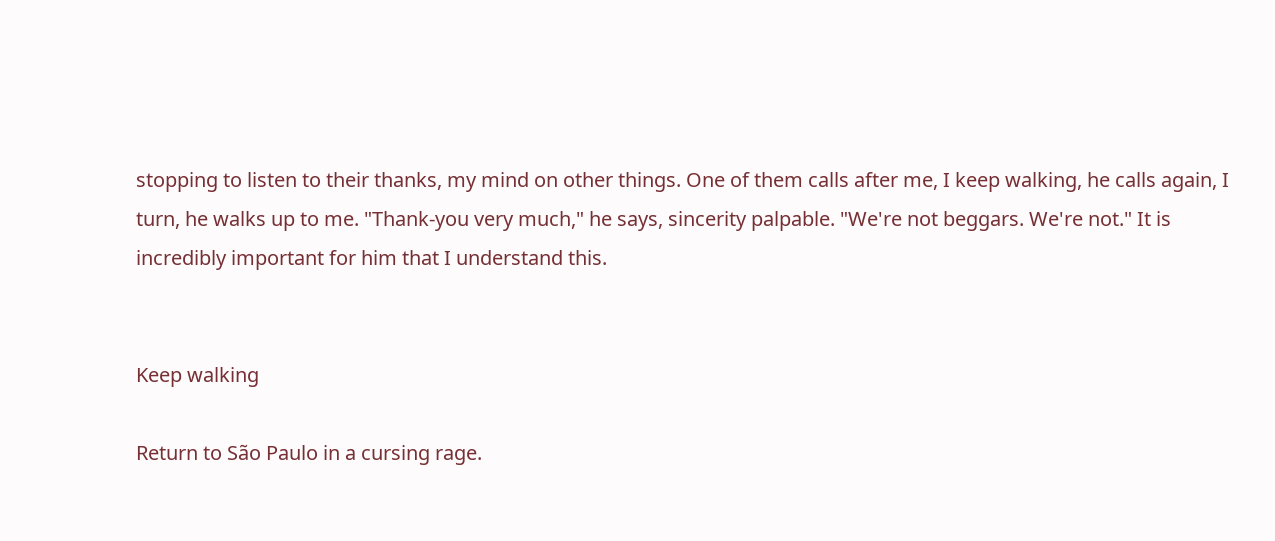stopping to listen to their thanks, my mind on other things. One of them calls after me, I keep walking, he calls again, I turn, he walks up to me. "Thank-you very much," he says, sincerity palpable. "We're not beggars. We're not." It is incredibly important for him that I understand this.


Keep walking

Return to São Paulo in a cursing rage.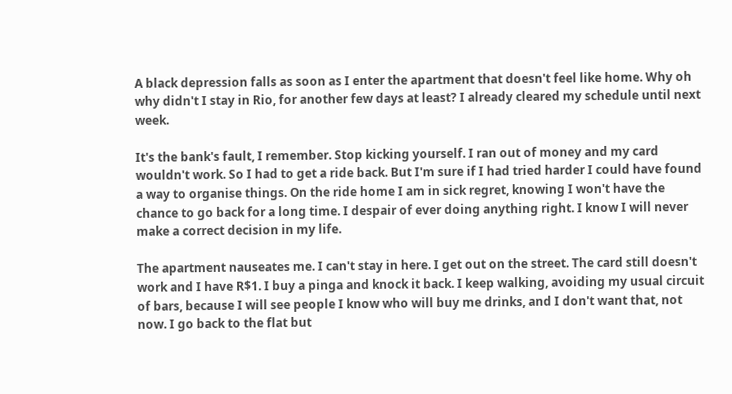A black depression falls as soon as I enter the apartment that doesn't feel like home. Why oh why didn't I stay in Rio, for another few days at least? I already cleared my schedule until next week.

It's the bank's fault, I remember. Stop kicking yourself. I ran out of money and my card wouldn't work. So I had to get a ride back. But I'm sure if I had tried harder I could have found a way to organise things. On the ride home I am in sick regret, knowing I won't have the chance to go back for a long time. I despair of ever doing anything right. I know I will never make a correct decision in my life.

The apartment nauseates me. I can't stay in here. I get out on the street. The card still doesn't work and I have R$1. I buy a pinga and knock it back. I keep walking, avoiding my usual circuit of bars, because I will see people I know who will buy me drinks, and I don't want that, not now. I go back to the flat but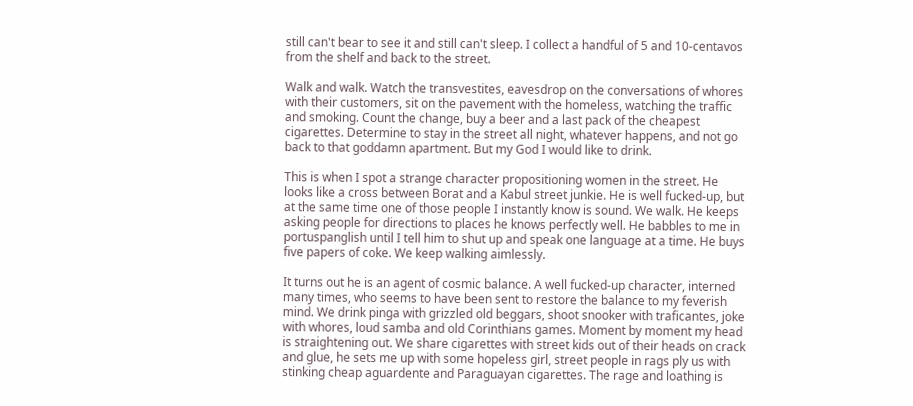still can't bear to see it and still can't sleep. I collect a handful of 5 and 10-centavos from the shelf and back to the street.

Walk and walk. Watch the transvestites, eavesdrop on the conversations of whores with their customers, sit on the pavement with the homeless, watching the traffic and smoking. Count the change, buy a beer and a last pack of the cheapest cigarettes. Determine to stay in the street all night, whatever happens, and not go back to that goddamn apartment. But my God I would like to drink.

This is when I spot a strange character propositioning women in the street. He looks like a cross between Borat and a Kabul street junkie. He is well fucked-up, but at the same time one of those people I instantly know is sound. We walk. He keeps asking people for directions to places he knows perfectly well. He babbles to me in portuspanglish until I tell him to shut up and speak one language at a time. He buys five papers of coke. We keep walking aimlessly.

It turns out he is an agent of cosmic balance. A well fucked-up character, interned many times, who seems to have been sent to restore the balance to my feverish mind. We drink pinga with grizzled old beggars, shoot snooker with traficantes, joke with whores, loud samba and old Corinthians games. Moment by moment my head is straightening out. We share cigarettes with street kids out of their heads on crack and glue, he sets me up with some hopeless girl, street people in rags ply us with stinking cheap aguardente and Paraguayan cigarettes. The rage and loathing is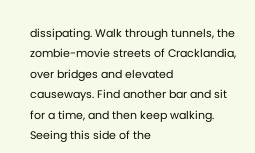dissipating. Walk through tunnels, the zombie-movie streets of Cracklandia, over bridges and elevated causeways. Find another bar and sit for a time, and then keep walking. Seeing this side of the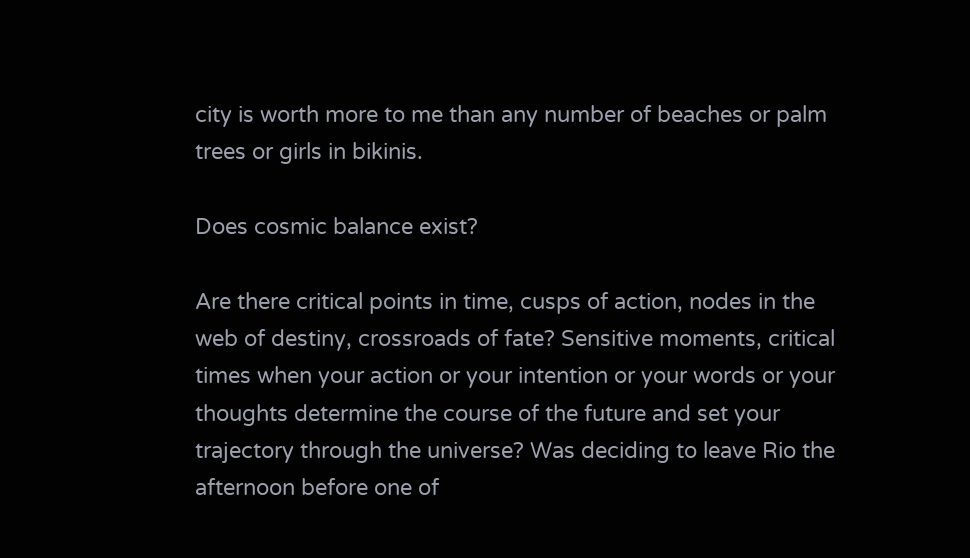city is worth more to me than any number of beaches or palm trees or girls in bikinis.

Does cosmic balance exist?

Are there critical points in time, cusps of action, nodes in the web of destiny, crossroads of fate? Sensitive moments, critical times when your action or your intention or your words or your thoughts determine the course of the future and set your trajectory through the universe? Was deciding to leave Rio the afternoon before one of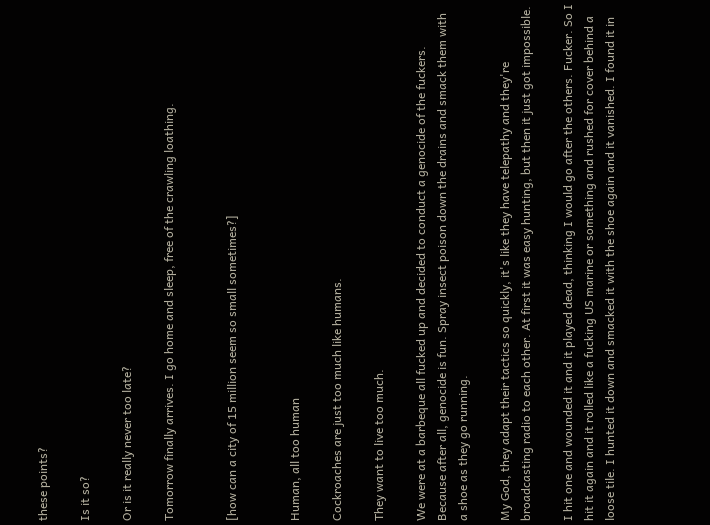these points?

Is it so?

Or is it really never too late?

Tomorrow finally arrives. I go home and sleep, free of the crawling loathing.


[how can a city of 15 million seem so small sometimes?]


Human, all too human

Cockroaches are just too much like humans.

They want to live too much.

We were at a barbeque all fucked up and decided to conduct a genocide of the fuckers. Because after all, genocide is fun. Spray insect poison down the drains and smack them with a shoe as they go running.

My God, they adapt their tactics so quickly, it's like they have telepathy and they're broadcasting radio to each other. At first it was easy hunting, but then it just got impossible.

I hit one and wounded it and it played dead, thinking I would go after the others. Fucker. So I hit it again and it rolled like a fucking US marine or something and rushed for cover behind a loose tile. I hunted it down and smacked it with the shoe again and it vanished. I found it in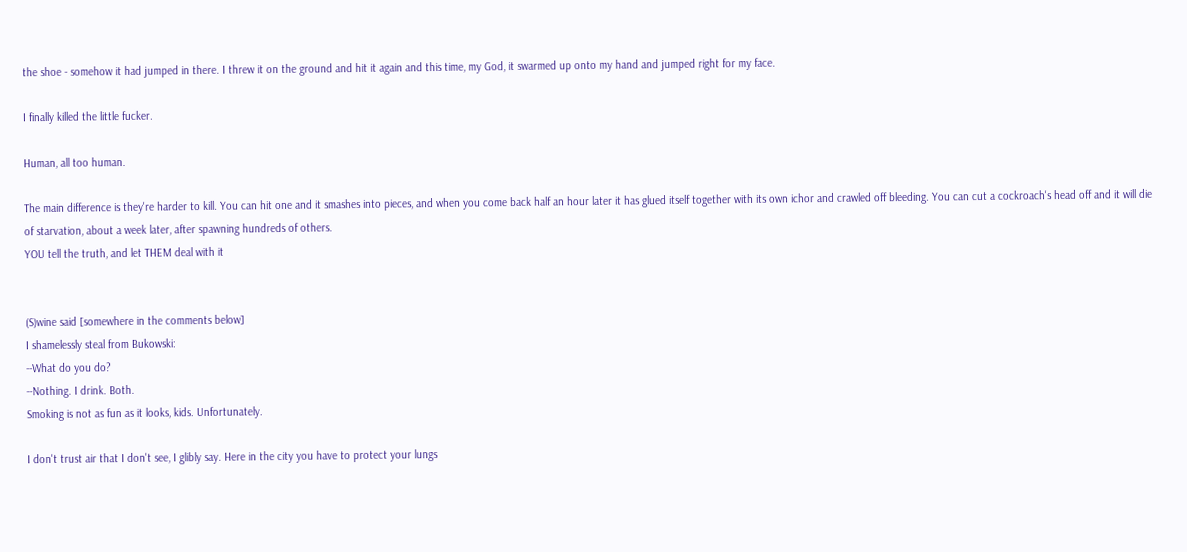the shoe - somehow it had jumped in there. I threw it on the ground and hit it again and this time, my God, it swarmed up onto my hand and jumped right for my face.

I finally killed the little fucker.

Human, all too human.

The main difference is they're harder to kill. You can hit one and it smashes into pieces, and when you come back half an hour later it has glued itself together with its own ichor and crawled off bleeding. You can cut a cockroach's head off and it will die of starvation, about a week later, after spawning hundreds of others.
YOU tell the truth, and let THEM deal with it


(S)wine said [somewhere in the comments below]
I shamelessly steal from Bukowski:
--What do you do?
--Nothing. I drink. Both.
Smoking is not as fun as it looks, kids. Unfortunately.

I don't trust air that I don't see, I glibly say. Here in the city you have to protect your lungs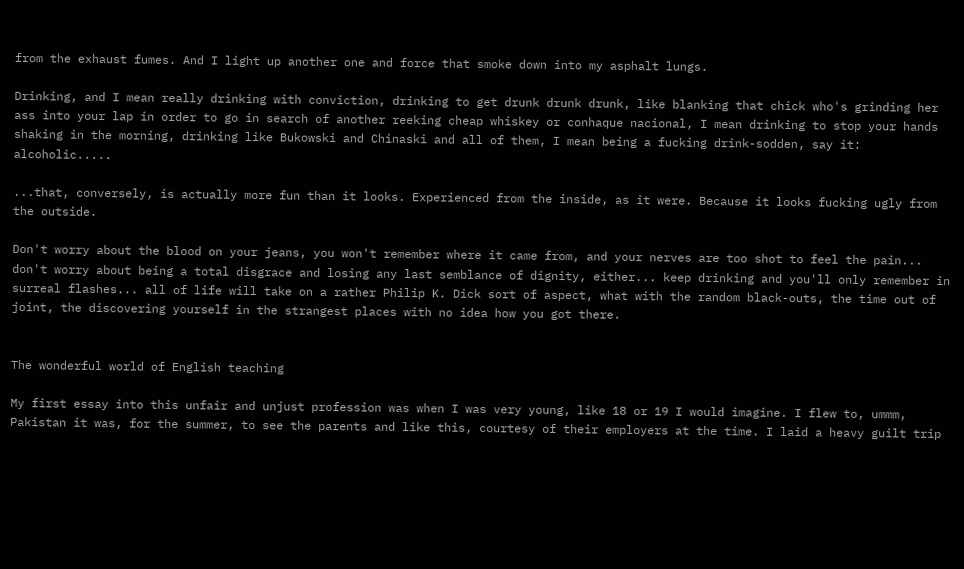from the exhaust fumes. And I light up another one and force that smoke down into my asphalt lungs.

Drinking, and I mean really drinking with conviction, drinking to get drunk drunk drunk, like blanking that chick who's grinding her ass into your lap in order to go in search of another reeking cheap whiskey or conhaque nacional, I mean drinking to stop your hands shaking in the morning, drinking like Bukowski and Chinaski and all of them, I mean being a fucking drink-sodden, say it: alcoholic.....

...that, conversely, is actually more fun than it looks. Experienced from the inside, as it were. Because it looks fucking ugly from the outside.

Don't worry about the blood on your jeans, you won't remember where it came from, and your nerves are too shot to feel the pain... don't worry about being a total disgrace and losing any last semblance of dignity, either... keep drinking and you'll only remember in surreal flashes... all of life will take on a rather Philip K. Dick sort of aspect, what with the random black-outs, the time out of joint, the discovering yourself in the strangest places with no idea how you got there.


The wonderful world of English teaching

My first essay into this unfair and unjust profession was when I was very young, like 18 or 19 I would imagine. I flew to, ummm, Pakistan it was, for the summer, to see the parents and like this, courtesy of their employers at the time. I laid a heavy guilt trip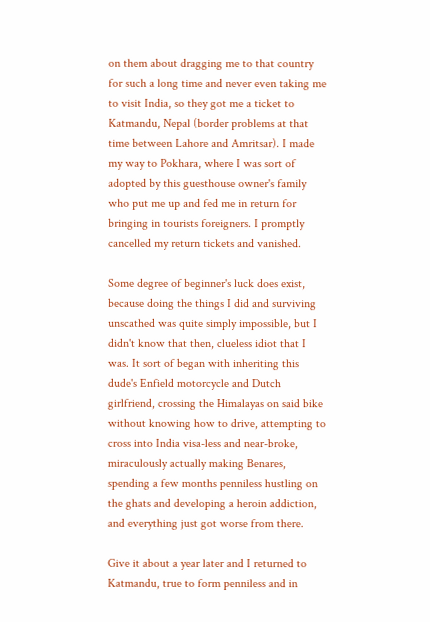on them about dragging me to that country for such a long time and never even taking me to visit India, so they got me a ticket to Katmandu, Nepal (border problems at that time between Lahore and Amritsar). I made my way to Pokhara, where I was sort of adopted by this guesthouse owner's family who put me up and fed me in return for bringing in tourists foreigners. I promptly cancelled my return tickets and vanished.

Some degree of beginner's luck does exist, because doing the things I did and surviving unscathed was quite simply impossible, but I didn't know that then, clueless idiot that I was. It sort of began with inheriting this dude's Enfield motorcycle and Dutch girlfriend, crossing the Himalayas on said bike without knowing how to drive, attempting to cross into India visa-less and near-broke, miraculously actually making Benares, spending a few months penniless hustling on the ghats and developing a heroin addiction, and everything just got worse from there.

Give it about a year later and I returned to Katmandu, true to form penniless and in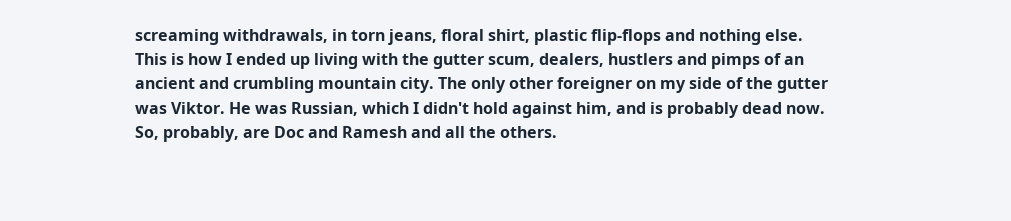screaming withdrawals, in torn jeans, floral shirt, plastic flip-flops and nothing else. This is how I ended up living with the gutter scum, dealers, hustlers and pimps of an ancient and crumbling mountain city. The only other foreigner on my side of the gutter was Viktor. He was Russian, which I didn't hold against him, and is probably dead now. So, probably, are Doc and Ramesh and all the others.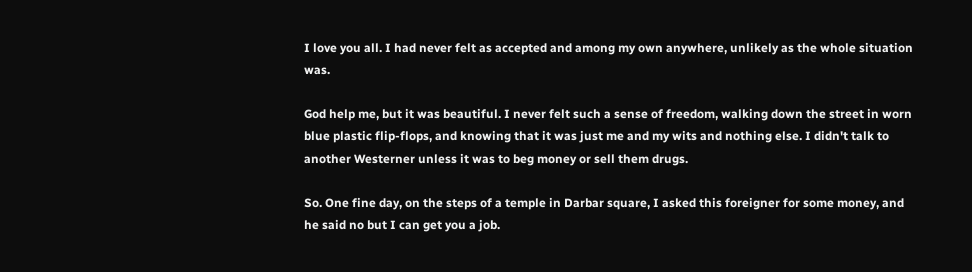I love you all. I had never felt as accepted and among my own anywhere, unlikely as the whole situation was.

God help me, but it was beautiful. I never felt such a sense of freedom, walking down the street in worn blue plastic flip-flops, and knowing that it was just me and my wits and nothing else. I didn't talk to another Westerner unless it was to beg money or sell them drugs.

So. One fine day, on the steps of a temple in Darbar square, I asked this foreigner for some money, and he said no but I can get you a job.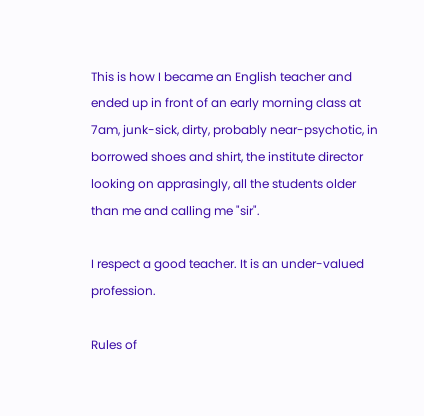This is how I became an English teacher and ended up in front of an early morning class at 7am, junk-sick, dirty, probably near-psychotic, in borrowed shoes and shirt, the institute director looking on apprasingly, all the students older than me and calling me "sir".

I respect a good teacher. It is an under-valued profession.

Rules of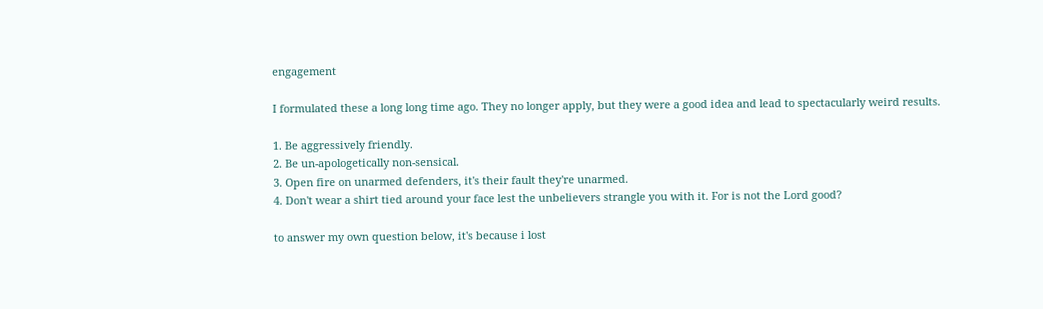engagement

I formulated these a long long time ago. They no longer apply, but they were a good idea and lead to spectacularly weird results.

1. Be aggressively friendly.
2. Be un-apologetically non-sensical.
3. Open fire on unarmed defenders, it's their fault they're unarmed.
4. Don't wear a shirt tied around your face lest the unbelievers strangle you with it. For is not the Lord good?

to answer my own question below, it's because i lost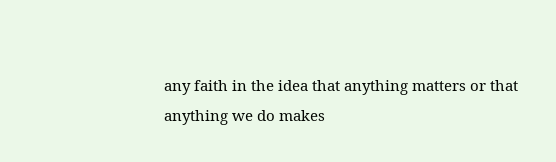any faith in the idea that anything matters or that anything we do makes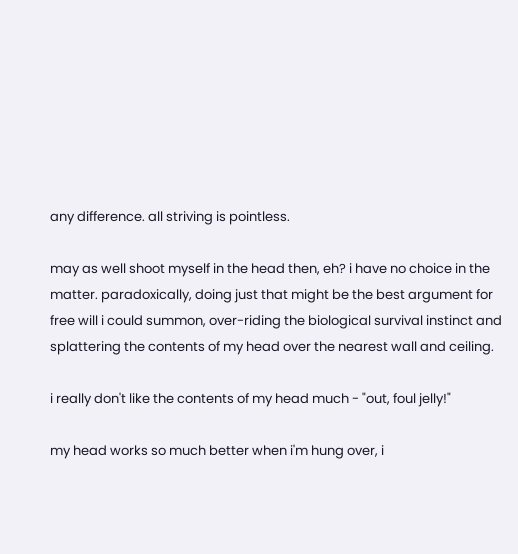any difference. all striving is pointless.

may as well shoot myself in the head then, eh? i have no choice in the matter. paradoxically, doing just that might be the best argument for free will i could summon, over-riding the biological survival instinct and splattering the contents of my head over the nearest wall and ceiling.

i really don't like the contents of my head much - "out, foul jelly!"

my head works so much better when i'm hung over, i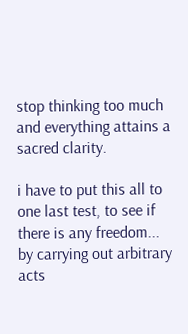stop thinking too much and everything attains a sacred clarity.

i have to put this all to one last test, to see if there is any freedom... by carrying out arbitrary acts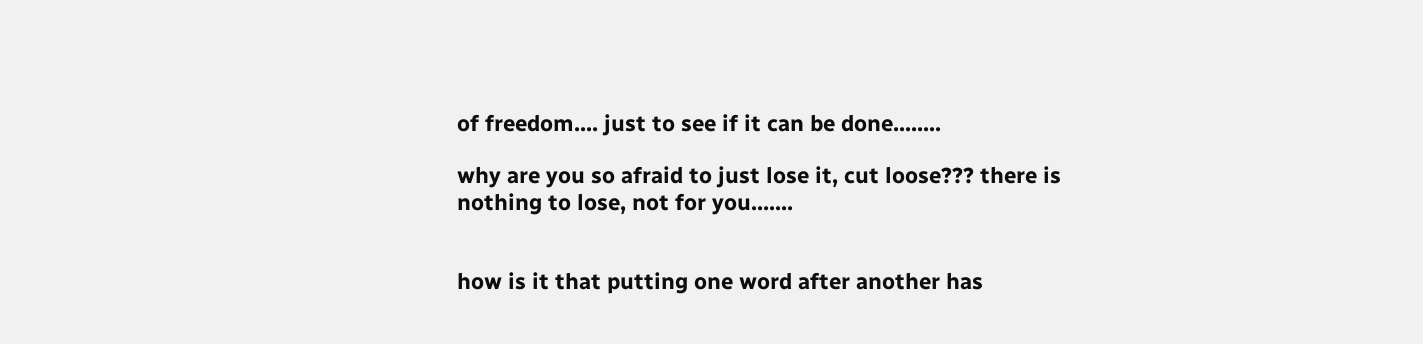of freedom.... just to see if it can be done........

why are you so afraid to just lose it, cut loose??? there is nothing to lose, not for you.......


how is it that putting one word after another has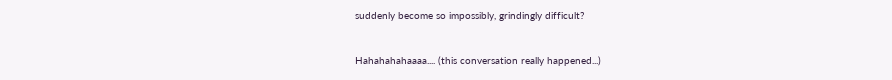suddenly become so impossibly, grindingly difficult?


Hahahahahaaaa.... (this conversation really happened...)